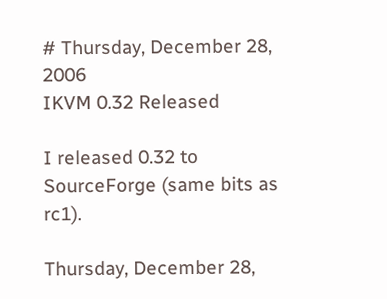# Thursday, December 28, 2006
IKVM 0.32 Released

I released 0.32 to SourceForge (same bits as rc1).

Thursday, December 28,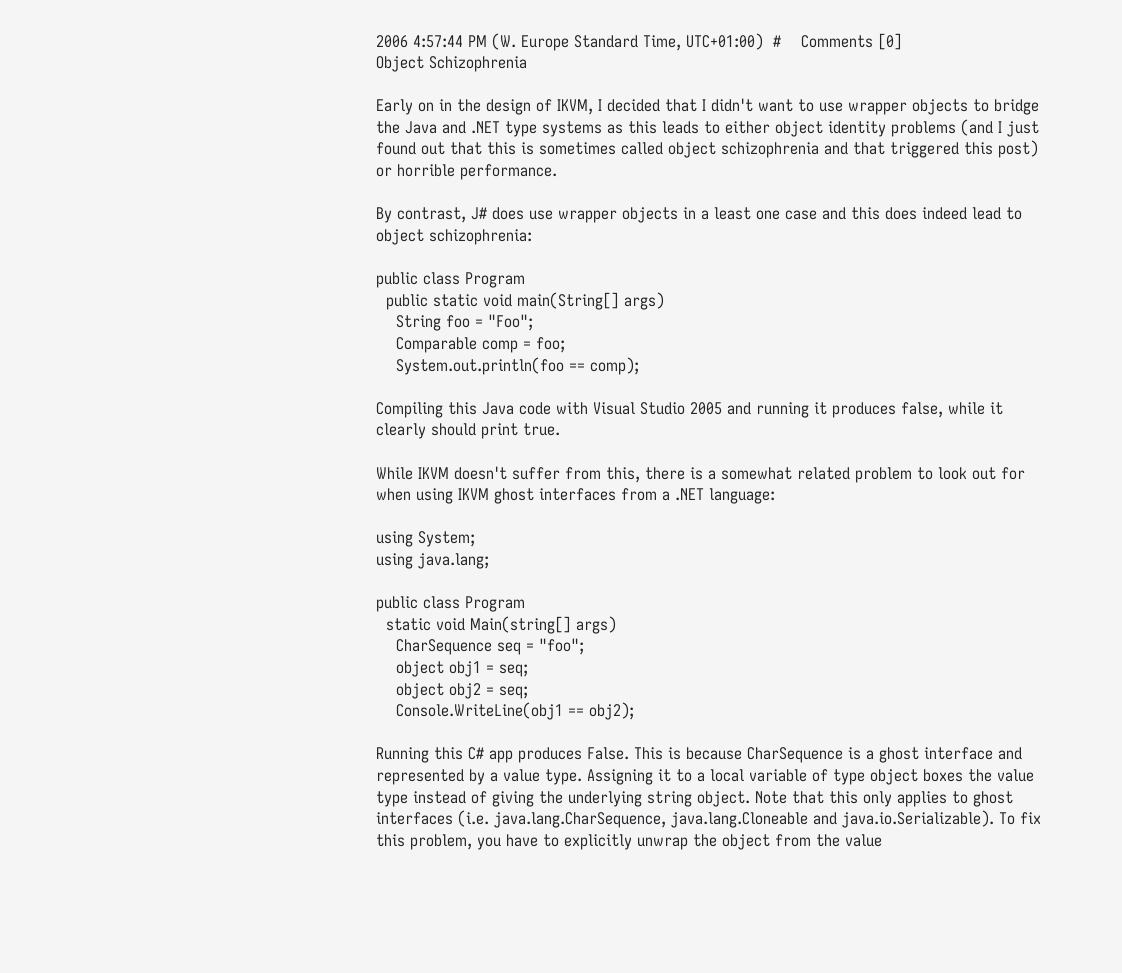2006 4:57:44 PM (W. Europe Standard Time, UTC+01:00)  #    Comments [0]
Object Schizophrenia

Early on in the design of IKVM, I decided that I didn't want to use wrapper objects to bridge the Java and .NET type systems as this leads to either object identity problems (and I just found out that this is sometimes called object schizophrenia and that triggered this post) or horrible performance.

By contrast, J# does use wrapper objects in a least one case and this does indeed lead to object schizophrenia:

public class Program
  public static void main(String[] args)
    String foo = "Foo";
    Comparable comp = foo;
    System.out.println(foo == comp);

Compiling this Java code with Visual Studio 2005 and running it produces false, while it clearly should print true.

While IKVM doesn't suffer from this, there is a somewhat related problem to look out for when using IKVM ghost interfaces from a .NET language:

using System;
using java.lang;

public class Program
  static void Main(string[] args)
    CharSequence seq = "foo";
    object obj1 = seq;
    object obj2 = seq;
    Console.WriteLine(obj1 == obj2);

Running this C# app produces False. This is because CharSequence is a ghost interface and represented by a value type. Assigning it to a local variable of type object boxes the value type instead of giving the underlying string object. Note that this only applies to ghost interfaces (i.e. java.lang.CharSequence, java.lang.Cloneable and java.io.Serializable). To fix this problem, you have to explicitly unwrap the object from the value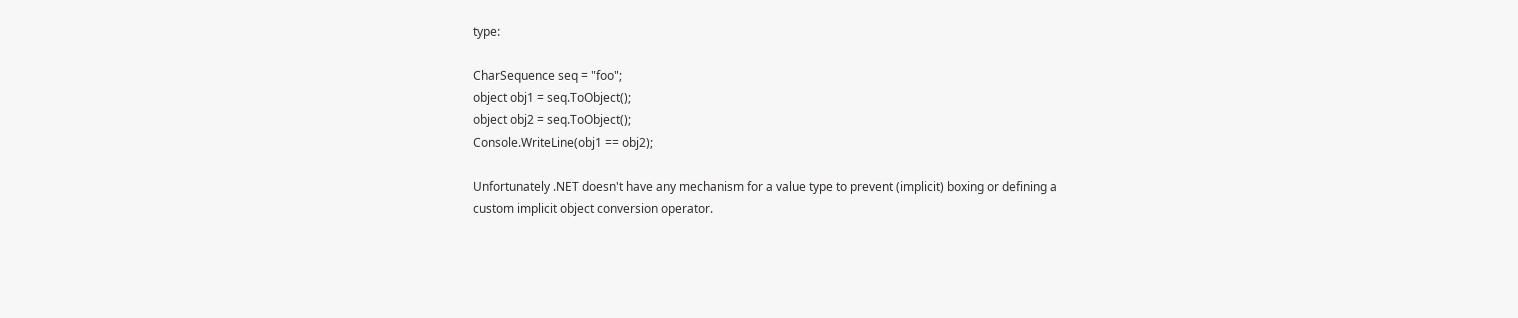type:

CharSequence seq = "foo";
object obj1 = seq.ToObject();
object obj2 = seq.ToObject();
Console.WriteLine(obj1 == obj2);

Unfortunately .NET doesn't have any mechanism for a value type to prevent (implicit) boxing or defining a custom implicit object conversion operator.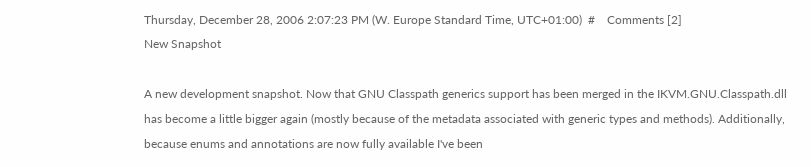Thursday, December 28, 2006 2:07:23 PM (W. Europe Standard Time, UTC+01:00)  #    Comments [2]
New Snapshot

A new development snapshot. Now that GNU Classpath generics support has been merged in the IKVM.GNU.Classpath.dll has become a little bigger again (mostly because of the metadata associated with generic types and methods). Additionally, because enums and annotations are now fully available I've been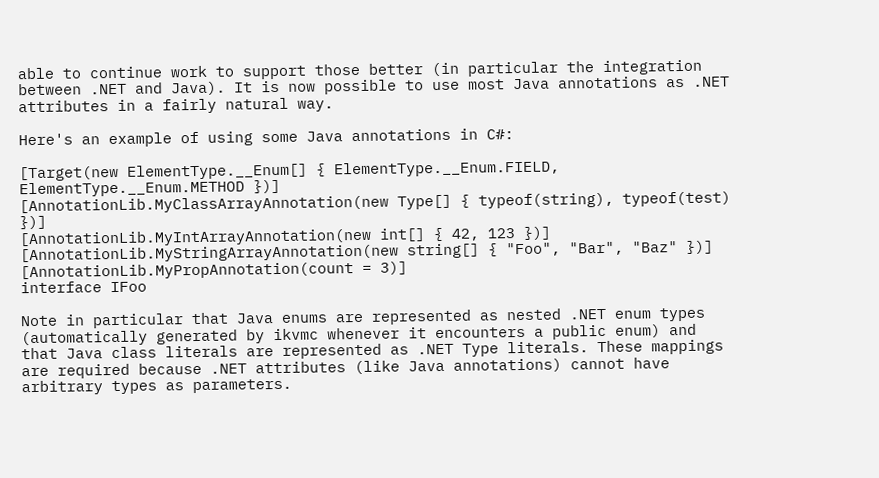able to continue work to support those better (in particular the integration between .NET and Java). It is now possible to use most Java annotations as .NET attributes in a fairly natural way.

Here's an example of using some Java annotations in C#:

[Target(new ElementType.__Enum[] { ElementType.__Enum.FIELD, ElementType.__Enum.METHOD })]
[AnnotationLib.MyClassArrayAnnotation(new Type[] { typeof(string), typeof(test) })]
[AnnotationLib.MyIntArrayAnnotation(new int[] { 42, 123 })]
[AnnotationLib.MyStringArrayAnnotation(new string[] { "Foo", "Bar", "Baz" })]
[AnnotationLib.MyPropAnnotation(count = 3)]
interface IFoo

Note in particular that Java enums are represented as nested .NET enum types (automatically generated by ikvmc whenever it encounters a public enum) and that Java class literals are represented as .NET Type literals. These mappings are required because .NET attributes (like Java annotations) cannot have arbitrary types as parameters.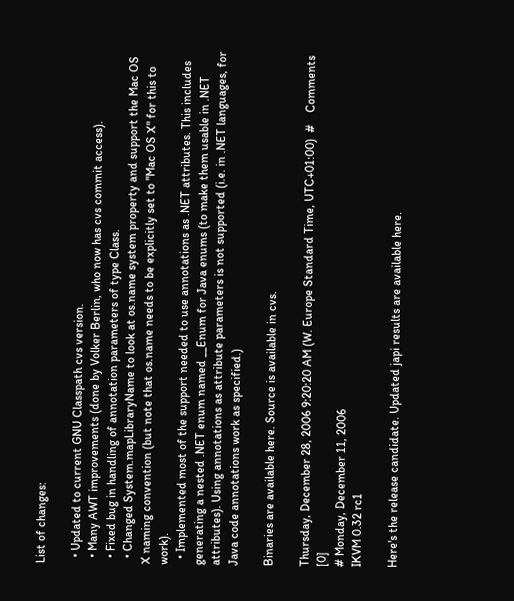List of changes:

  • Updated to current GNU Classpath cvs version.
  • Many AWT improvements (done by Volker Berlin, who now has cvs commit access).
  • Fixed bug in handling of annotation parameters of type Class.
  • Changed System.mapLibraryName to look at os.name system property and support the Mac OS X naming convention (but note that os.name needs to be explicitly set to "Mac OS X" for this to work).
  • Implemented most of the support needed to use annotations as .NET attributes. This includes generating a nested .NET enum named __Enum for Java enums (to make them usable in .NET attributes). Using annotations as attribute parameters is not supported (i.e. in .NET languages, for Java code annotations work as specified.)

Binaries are available here. Source is available in cvs.

Thursday, December 28, 2006 9:20:20 AM (W. Europe Standard Time, UTC+01:00)  #    Comments [0]
# Monday, December 11, 2006
IKVM 0.32 rc1

Here's the release candidate. Updated japi results are available here.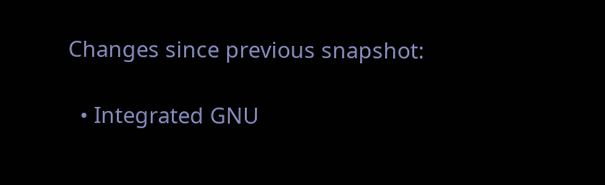Changes since previous snapshot:

  • Integrated GNU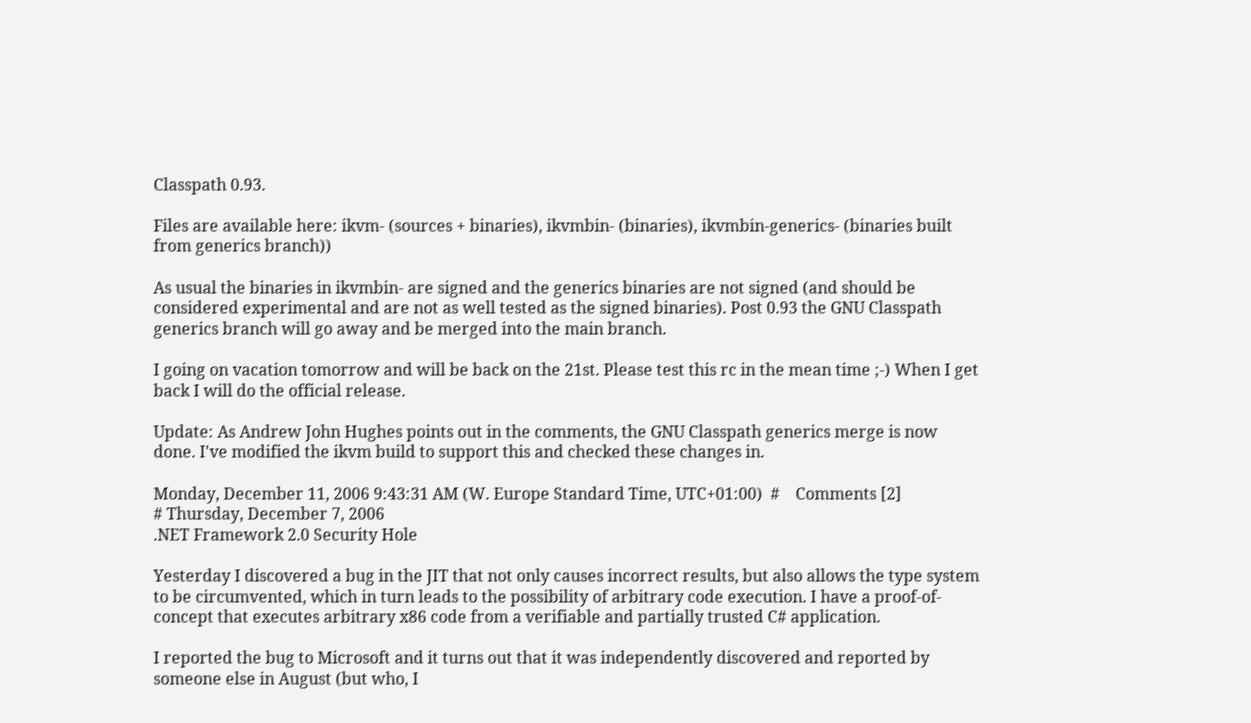Classpath 0.93.

Files are available here: ikvm- (sources + binaries), ikvmbin- (binaries), ikvmbin-generics- (binaries built from generics branch))

As usual the binaries in ikvmbin- are signed and the generics binaries are not signed (and should be considered experimental and are not as well tested as the signed binaries). Post 0.93 the GNU Classpath generics branch will go away and be merged into the main branch.

I going on vacation tomorrow and will be back on the 21st. Please test this rc in the mean time ;-) When I get back I will do the official release.

Update: As Andrew John Hughes points out in the comments, the GNU Classpath generics merge is now done. I've modified the ikvm build to support this and checked these changes in.

Monday, December 11, 2006 9:43:31 AM (W. Europe Standard Time, UTC+01:00)  #    Comments [2]
# Thursday, December 7, 2006
.NET Framework 2.0 Security Hole

Yesterday I discovered a bug in the JIT that not only causes incorrect results, but also allows the type system to be circumvented, which in turn leads to the possibility of arbitrary code execution. I have a proof-of-concept that executes arbitrary x86 code from a verifiable and partially trusted C# application.

I reported the bug to Microsoft and it turns out that it was independently discovered and reported by someone else in August (but who, I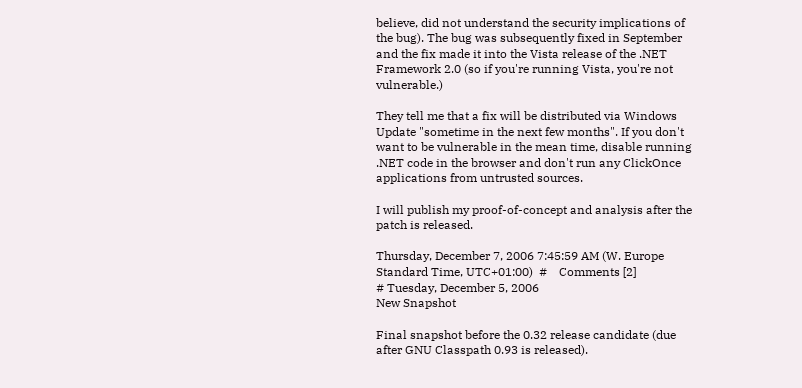believe, did not understand the security implications of the bug). The bug was subsequently fixed in September and the fix made it into the Vista release of the .NET Framework 2.0 (so if you're running Vista, you're not vulnerable.)

They tell me that a fix will be distributed via Windows Update "sometime in the next few months". If you don't want to be vulnerable in the mean time, disable running .NET code in the browser and don't run any ClickOnce applications from untrusted sources.

I will publish my proof-of-concept and analysis after the patch is released.

Thursday, December 7, 2006 7:45:59 AM (W. Europe Standard Time, UTC+01:00)  #    Comments [2]
# Tuesday, December 5, 2006
New Snapshot

Final snapshot before the 0.32 release candidate (due after GNU Classpath 0.93 is released).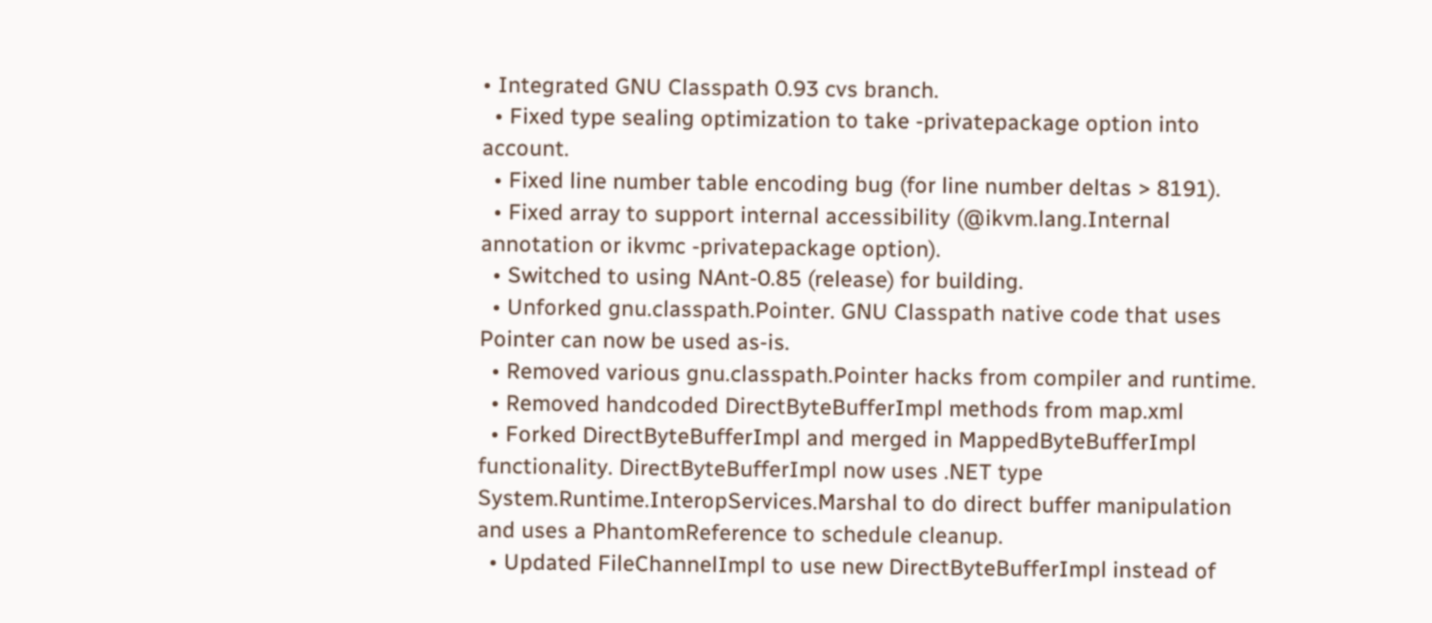• Integrated GNU Classpath 0.93 cvs branch.
  • Fixed type sealing optimization to take -privatepackage option into account.
  • Fixed line number table encoding bug (for line number deltas > 8191).
  • Fixed array to support internal accessibility (@ikvm.lang.Internal annotation or ikvmc -privatepackage option).
  • Switched to using NAnt-0.85 (release) for building.
  • Unforked gnu.classpath.Pointer. GNU Classpath native code that uses Pointer can now be used as-is.
  • Removed various gnu.classpath.Pointer hacks from compiler and runtime.
  • Removed handcoded DirectByteBufferImpl methods from map.xml
  • Forked DirectByteBufferImpl and merged in MappedByteBufferImpl functionality. DirectByteBufferImpl now uses .NET type System.Runtime.InteropServices.Marshal to do direct buffer manipulation and uses a PhantomReference to schedule cleanup.
  • Updated FileChannelImpl to use new DirectByteBufferImpl instead of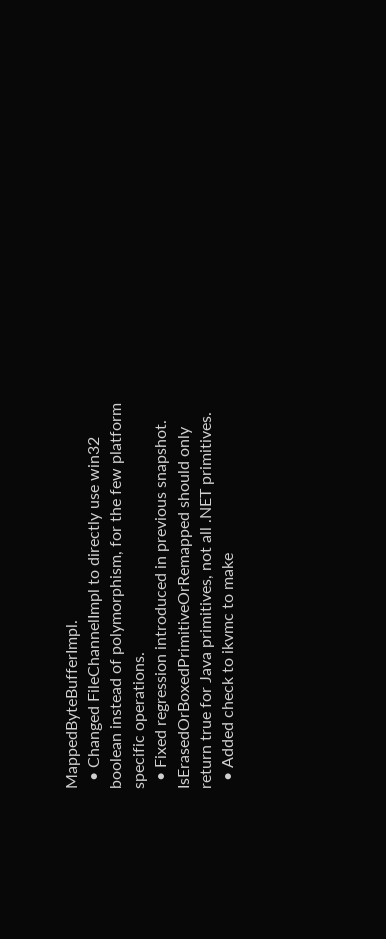MappedByteBufferImpl.
  • Changed FileChannelImpl to directly use win32 boolean instead of polymorphism, for the few platform specific operations.
  • Fixed regression introduced in previous snapshot. IsErasedOrBoxedPrimitiveOrRemapped should only return true for Java primitives, not all .NET primitives.
  • Added check to ikvmc to make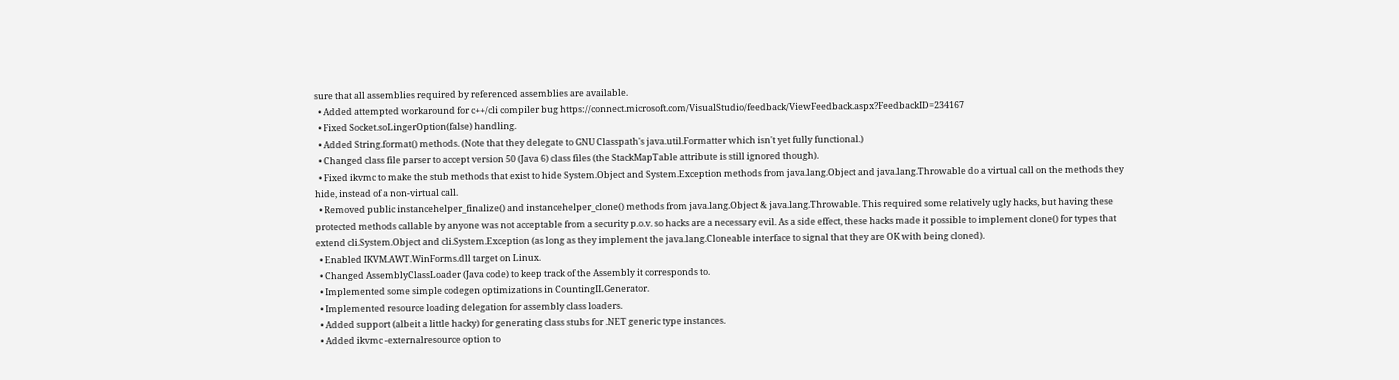sure that all assemblies required by referenced assemblies are available.
  • Added attempted workaround for c++/cli compiler bug https://connect.microsoft.com/VisualStudio/feedback/ViewFeedback.aspx?FeedbackID=234167
  • Fixed Socket.soLingerOption(false) handling.
  • Added String.format() methods. (Note that they delegate to GNU Classpath's java.util.Formatter which isn't yet fully functional.)
  • Changed class file parser to accept version 50 (Java 6) class files (the StackMapTable attribute is still ignored though).
  • Fixed ikvmc to make the stub methods that exist to hide System.Object and System.Exception methods from java.lang.Object and java.lang.Throwable do a virtual call on the methods they hide, instead of a non-virtual call.
  • Removed public instancehelper_finalize() and instancehelper_clone() methods from java.lang.Object & java.lang.Throwable. This required some relatively ugly hacks, but having these protected methods callable by anyone was not acceptable from a security p.o.v. so hacks are a necessary evil. As a side effect, these hacks made it possible to implement clone() for types that extend cli.System.Object and cli.System.Exception (as long as they implement the java.lang.Cloneable interface to signal that they are OK with being cloned).
  • Enabled IKVM.AWT.WinForms.dll target on Linux.
  • Changed AssemblyClassLoader (Java code) to keep track of the Assembly it corresponds to.
  • Implemented some simple codegen optimizations in CountingILGenerator.
  • Implemented resource loading delegation for assembly class loaders.
  • Added support (albeit a little hacky) for generating class stubs for .NET generic type instances.
  • Added ikvmc -externalresource option to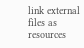link external files as resources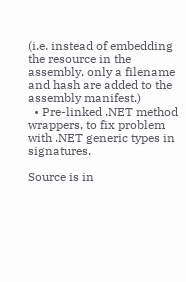(i.e. instead of embedding the resource in the assembly, only a filename and hash are added to the assembly manifest.)
  • Pre-linked .NET method wrappers, to fix problem with .NET generic types in signatures.

Source is in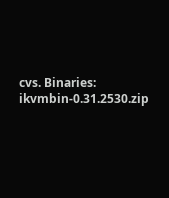cvs. Binaries: ikvmbin-0.31.2530.zip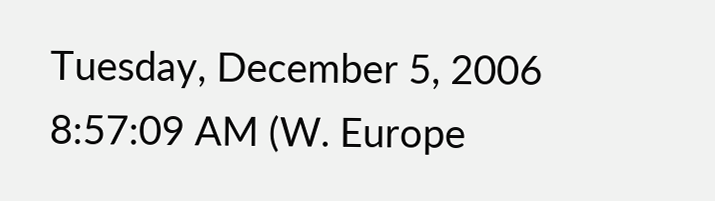Tuesday, December 5, 2006 8:57:09 AM (W. Europe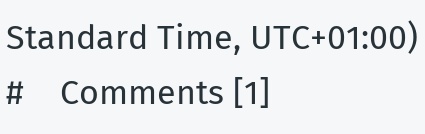Standard Time, UTC+01:00)  #    Comments [1]